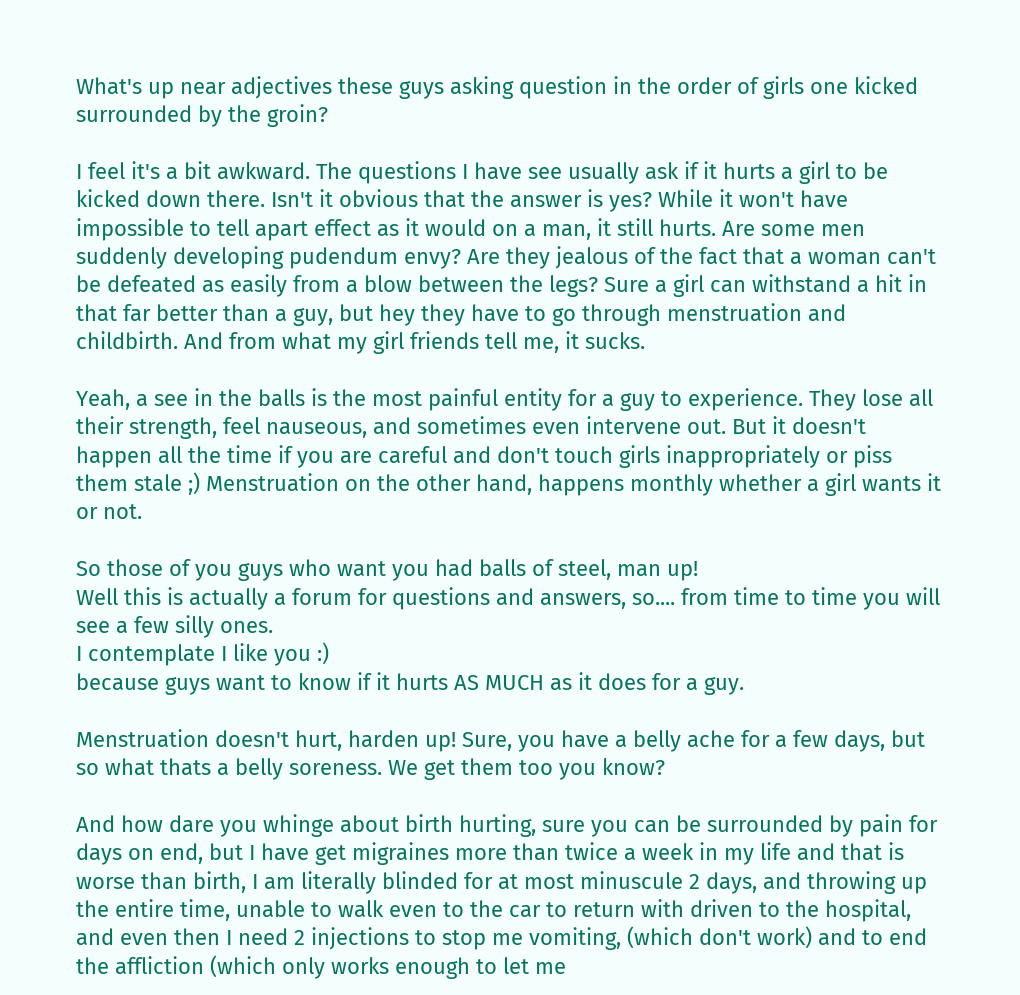What's up near adjectives these guys asking question in the order of girls one kicked surrounded by the groin?

I feel it's a bit awkward. The questions I have see usually ask if it hurts a girl to be kicked down there. Isn't it obvious that the answer is yes? While it won't have impossible to tell apart effect as it would on a man, it still hurts. Are some men suddenly developing pudendum envy? Are they jealous of the fact that a woman can't be defeated as easily from a blow between the legs? Sure a girl can withstand a hit in that far better than a guy, but hey they have to go through menstruation and childbirth. And from what my girl friends tell me, it sucks.

Yeah, a see in the balls is the most painful entity for a guy to experience. They lose all their strength, feel nauseous, and sometimes even intervene out. But it doesn't happen all the time if you are careful and don't touch girls inappropriately or piss them stale ;) Menstruation on the other hand, happens monthly whether a girl wants it or not.

So those of you guys who want you had balls of steel, man up!
Well this is actually a forum for questions and answers, so.... from time to time you will see a few silly ones.
I contemplate I like you :)
because guys want to know if it hurts AS MUCH as it does for a guy.

Menstruation doesn't hurt, harden up! Sure, you have a belly ache for a few days, but so what thats a belly soreness. We get them too you know?

And how dare you whinge about birth hurting, sure you can be surrounded by pain for days on end, but I have get migraines more than twice a week in my life and that is worse than birth, I am literally blinded for at most minuscule 2 days, and throwing up the entire time, unable to walk even to the car to return with driven to the hospital, and even then I need 2 injections to stop me vomiting, (which don't work) and to end the affliction (which only works enough to let me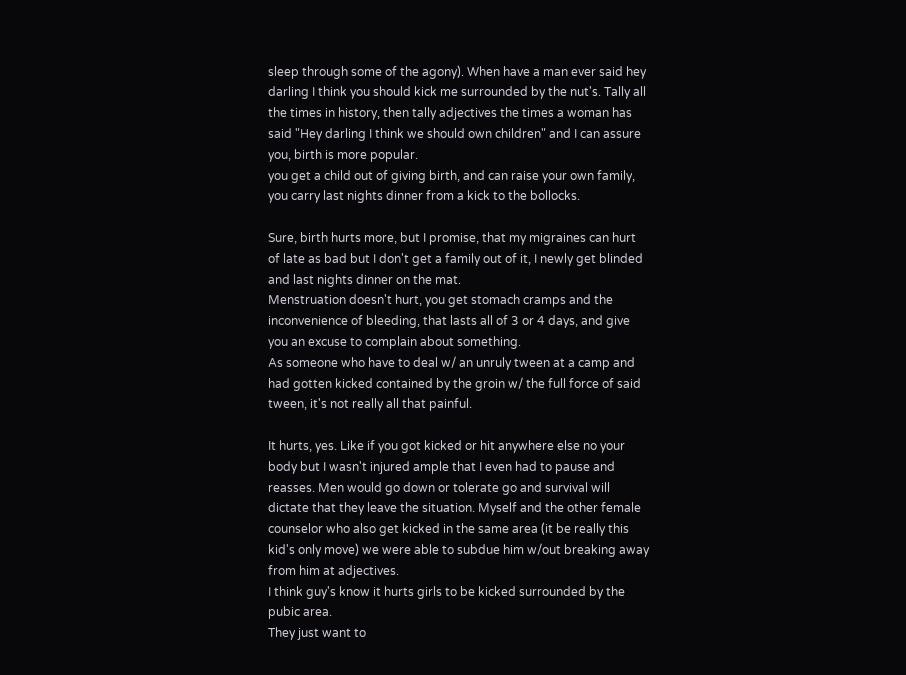sleep through some of the agony). When have a man ever said hey darling I think you should kick me surrounded by the nut's. Tally all the times in history, then tally adjectives the times a woman has said "Hey darling I think we should own children" and I can assure you, birth is more popular.
you get a child out of giving birth, and can raise your own family, you carry last nights dinner from a kick to the bollocks.

Sure, birth hurts more, but I promise, that my migraines can hurt of late as bad but I don't get a family out of it, I newly get blinded and last nights dinner on the mat.
Menstruation doesn't hurt, you get stomach cramps and the inconvenience of bleeding, that lasts all of 3 or 4 days, and give you an excuse to complain about something.
As someone who have to deal w/ an unruly tween at a camp and had gotten kicked contained by the groin w/ the full force of said tween, it's not really all that painful.

It hurts, yes. Like if you got kicked or hit anywhere else no your body but I wasn't injured ample that I even had to pause and reasses. Men would go down or tolerate go and survival will dictate that they leave the situation. Myself and the other female counselor who also get kicked in the same area (it be really this kid's only move) we were able to subdue him w/out breaking away from him at adjectives.
I think guy's know it hurts girls to be kicked surrounded by the pubic area.
They just want to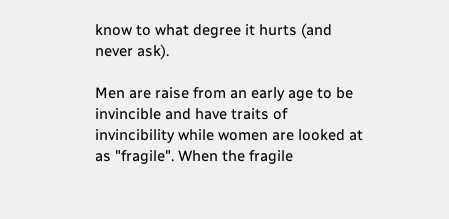know to what degree it hurts (and never ask).

Men are raise from an early age to be invincible and have traits of invincibility while women are looked at as "fragile". When the fragile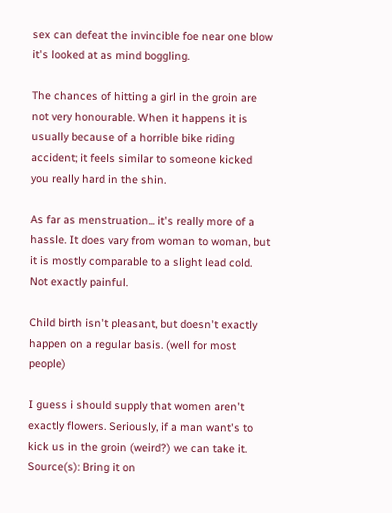sex can defeat the invincible foe near one blow it's looked at as mind boggling.

The chances of hitting a girl in the groin are not very honourable. When it happens it is usually because of a horrible bike riding accident; it feels similar to someone kicked you really hard in the shin.

As far as menstruation... it's really more of a hassle. It does vary from woman to woman, but it is mostly comparable to a slight lead cold. Not exactly painful.

Child birth isn't pleasant, but doesn't exactly happen on a regular basis. (well for most people)

I guess i should supply that women aren't exactly flowers. Seriously, if a man want's to kick us in the groin (weird?) we can take it. Source(s): Bring it on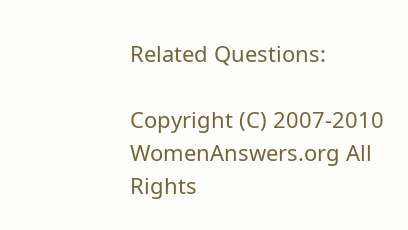Related Questions:

Copyright (C) 2007-2010 WomenAnswers.org All Rights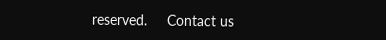reserved.     Contact us